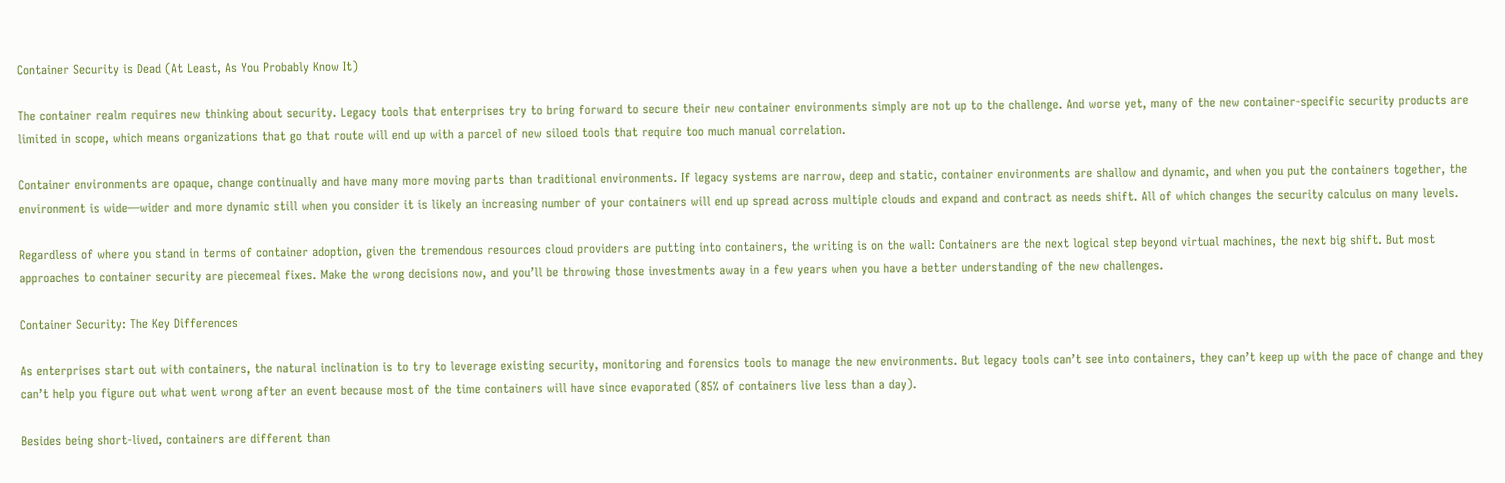Container Security is Dead (At Least, As You Probably Know It)

The container realm requires new thinking about security. Legacy tools that enterprises try to bring forward to secure their new container environments simply are not up to the challenge. And worse yet, many of the new container-specific security products are limited in scope, which means organizations that go that route will end up with a parcel of new siloed tools that require too much manual correlation.

Container environments are opaque, change continually and have many more moving parts than traditional environments. If legacy systems are narrow, deep and static, container environments are shallow and dynamic, and when you put the containers together, the environment is wide—wider and more dynamic still when you consider it is likely an increasing number of your containers will end up spread across multiple clouds and expand and contract as needs shift. All of which changes the security calculus on many levels.

Regardless of where you stand in terms of container adoption, given the tremendous resources cloud providers are putting into containers, the writing is on the wall: Containers are the next logical step beyond virtual machines, the next big shift. But most approaches to container security are piecemeal fixes. Make the wrong decisions now, and you’ll be throwing those investments away in a few years when you have a better understanding of the new challenges.

Container Security: The Key Differences

As enterprises start out with containers, the natural inclination is to try to leverage existing security, monitoring and forensics tools to manage the new environments. But legacy tools can’t see into containers, they can’t keep up with the pace of change and they can’t help you figure out what went wrong after an event because most of the time containers will have since evaporated (85% of containers live less than a day).

Besides being short-lived, containers are different than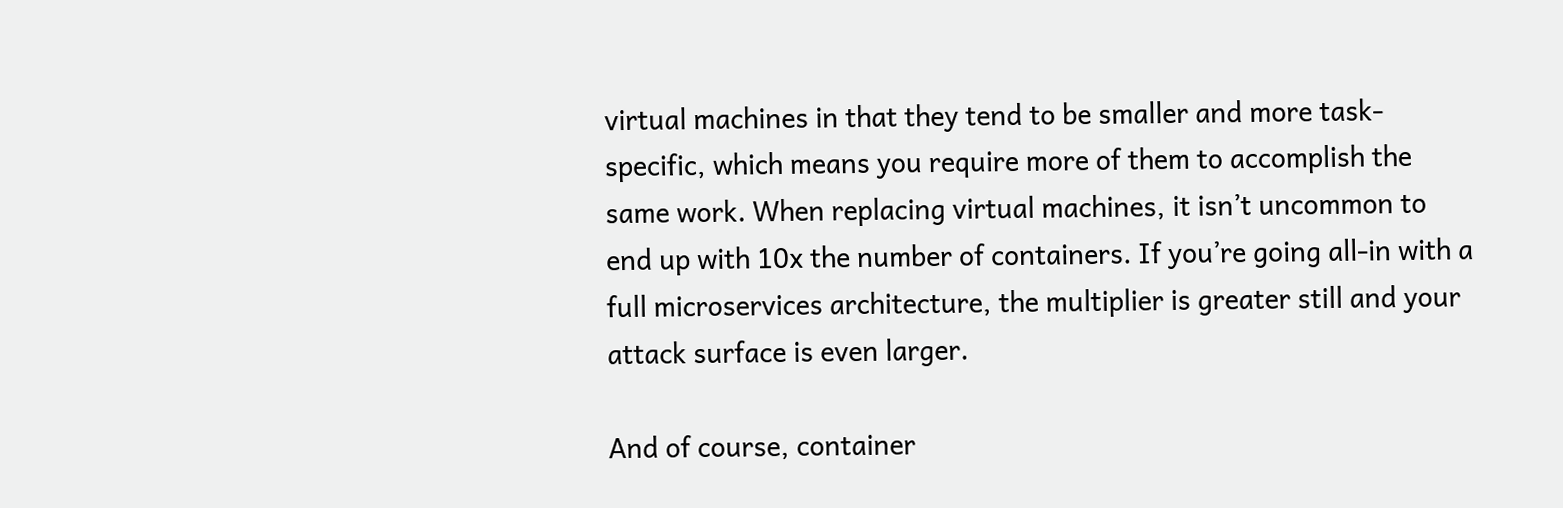virtual machines in that they tend to be smaller and more task-specific, which means you require more of them to accomplish the same work. When replacing virtual machines, it isn’t uncommon to end up with 10x the number of containers. If you’re going all-in with a full microservices architecture, the multiplier is greater still and your attack surface is even larger.

And of course, container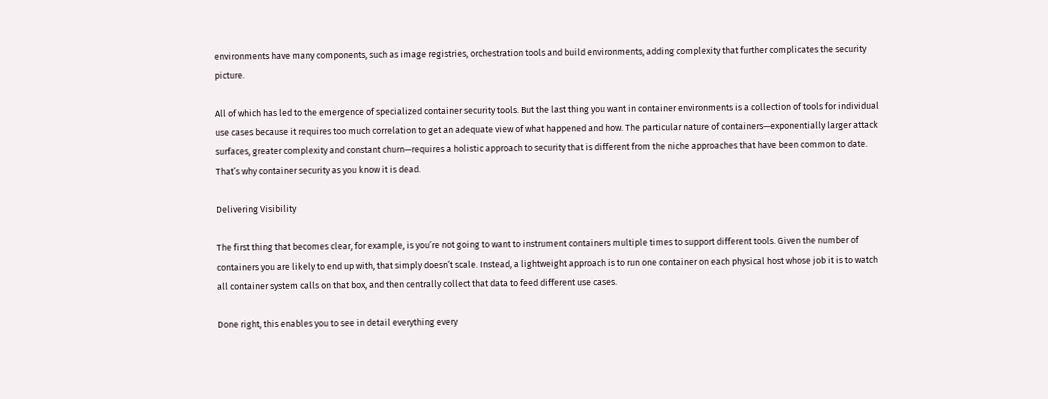environments have many components, such as image registries, orchestration tools and build environments, adding complexity that further complicates the security picture.

All of which has led to the emergence of specialized container security tools. But the last thing you want in container environments is a collection of tools for individual use cases because it requires too much correlation to get an adequate view of what happened and how. The particular nature of containers—exponentially larger attack surfaces, greater complexity and constant churn—requires a holistic approach to security that is different from the niche approaches that have been common to date. That’s why container security as you know it is dead.

Delivering Visibility

The first thing that becomes clear, for example, is you’re not going to want to instrument containers multiple times to support different tools. Given the number of containers you are likely to end up with, that simply doesn’t scale. Instead, a lightweight approach is to run one container on each physical host whose job it is to watch all container system calls on that box, and then centrally collect that data to feed different use cases.

Done right, this enables you to see in detail everything every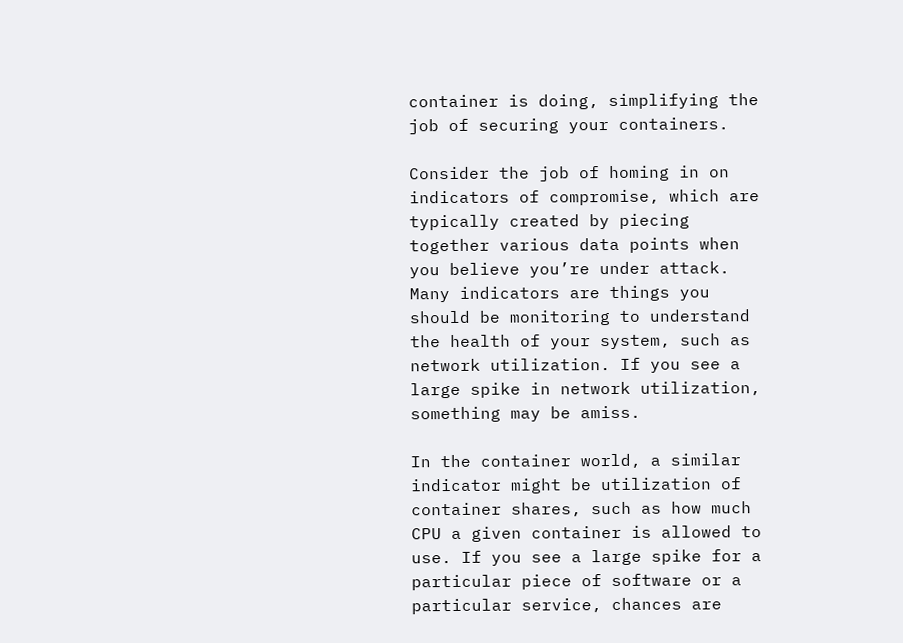container is doing, simplifying the job of securing your containers.

Consider the job of homing in on indicators of compromise, which are typically created by piecing together various data points when you believe you’re under attack. Many indicators are things you should be monitoring to understand the health of your system, such as network utilization. If you see a large spike in network utilization, something may be amiss.

In the container world, a similar indicator might be utilization of container shares, such as how much CPU a given container is allowed to use. If you see a large spike for a particular piece of software or a particular service, chances are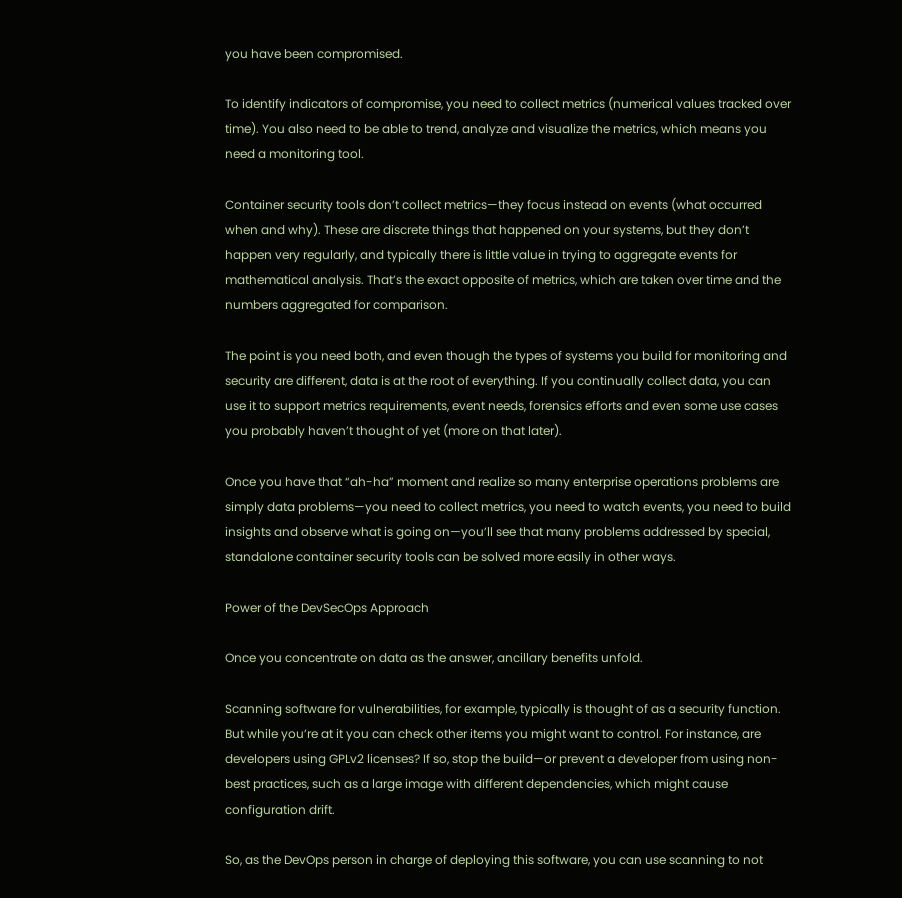you have been compromised.

To identify indicators of compromise, you need to collect metrics (numerical values tracked over time). You also need to be able to trend, analyze and visualize the metrics, which means you need a monitoring tool.

Container security tools don’t collect metrics—they focus instead on events (what occurred when and why). These are discrete things that happened on your systems, but they don’t happen very regularly, and typically there is little value in trying to aggregate events for mathematical analysis. That’s the exact opposite of metrics, which are taken over time and the numbers aggregated for comparison.

The point is you need both, and even though the types of systems you build for monitoring and security are different, data is at the root of everything. If you continually collect data, you can use it to support metrics requirements, event needs, forensics efforts and even some use cases you probably haven’t thought of yet (more on that later).

Once you have that “ah-ha” moment and realize so many enterprise operations problems are simply data problems—you need to collect metrics, you need to watch events, you need to build insights and observe what is going on—you’ll see that many problems addressed by special, standalone container security tools can be solved more easily in other ways.

Power of the DevSecOps Approach

Once you concentrate on data as the answer, ancillary benefits unfold.

Scanning software for vulnerabilities, for example, typically is thought of as a security function. But while you’re at it you can check other items you might want to control. For instance, are developers using GPLv2 licenses? If so, stop the build—or prevent a developer from using non-best practices, such as a large image with different dependencies, which might cause configuration drift.

So, as the DevOps person in charge of deploying this software, you can use scanning to not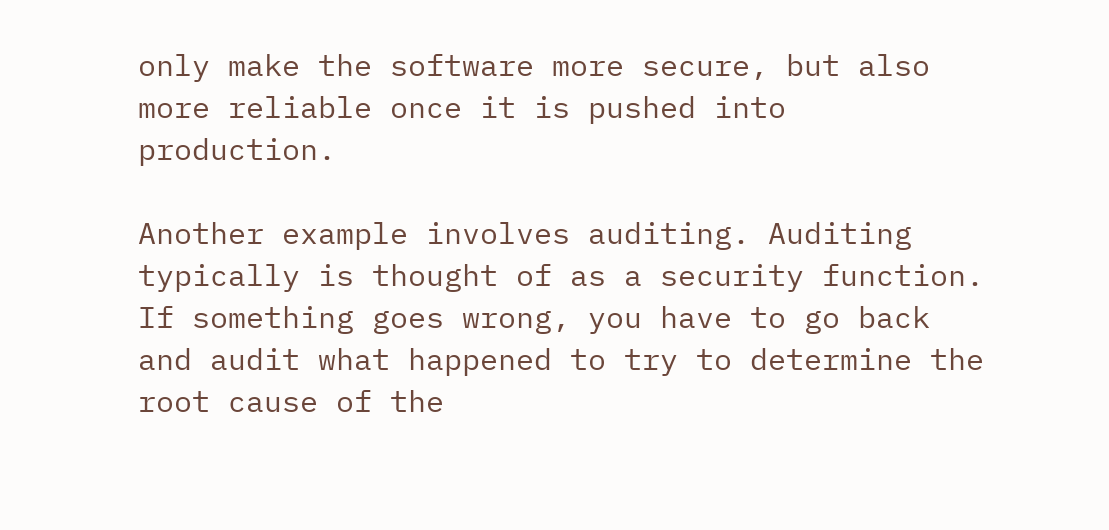only make the software more secure, but also more reliable once it is pushed into production.

Another example involves auditing. Auditing typically is thought of as a security function. If something goes wrong, you have to go back and audit what happened to try to determine the root cause of the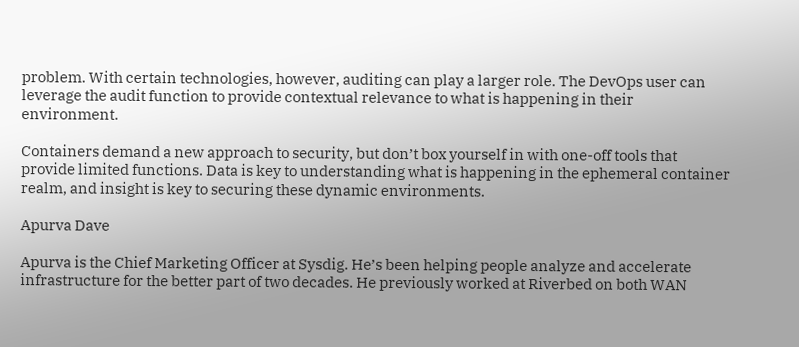problem. With certain technologies, however, auditing can play a larger role. The DevOps user can leverage the audit function to provide contextual relevance to what is happening in their environment.

Containers demand a new approach to security, but don’t box yourself in with one-off tools that provide limited functions. Data is key to understanding what is happening in the ephemeral container realm, and insight is key to securing these dynamic environments.

Apurva Dave

Apurva is the Chief Marketing Officer at Sysdig. He’s been helping people analyze and accelerate infrastructure for the better part of two decades. He previously worked at Riverbed on both WAN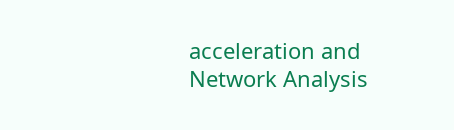acceleration and Network Analysis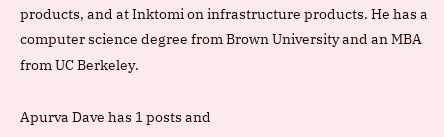products, and at Inktomi on infrastructure products. He has a computer science degree from Brown University and an MBA from UC Berkeley.

Apurva Dave has 1 posts and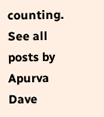counting. See all posts by Apurva Dave